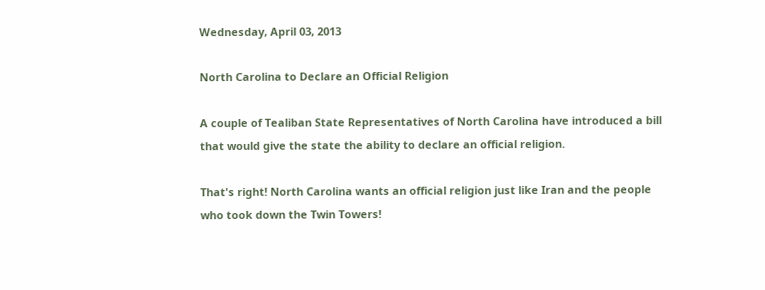Wednesday, April 03, 2013

North Carolina to Declare an Official Religion

A couple of Tealiban State Representatives of North Carolina have introduced a bill that would give the state the ability to declare an official religion.

That's right! North Carolina wants an official religion just like Iran and the people who took down the Twin Towers!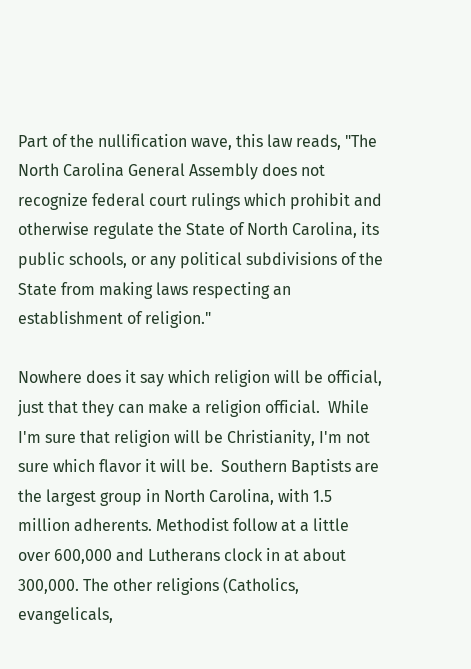Part of the nullification wave, this law reads, "The North Carolina General Assembly does not recognize federal court rulings which prohibit and otherwise regulate the State of North Carolina, its public schools, or any political subdivisions of the State from making laws respecting an establishment of religion."

Nowhere does it say which religion will be official, just that they can make a religion official.  While I'm sure that religion will be Christianity, I'm not sure which flavor it will be.  Southern Baptists are the largest group in North Carolina, with 1.5 million adherents. Methodist follow at a little over 600,000 and Lutherans clock in at about 300,000. The other religions (Catholics, evangelicals,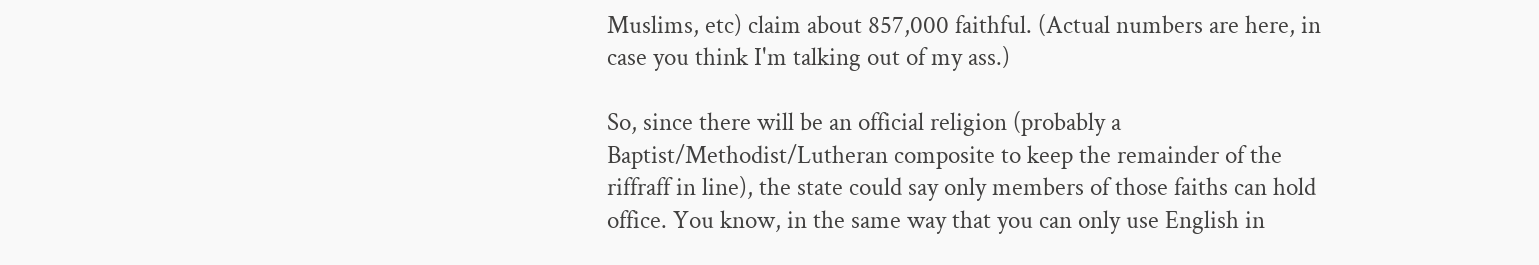Muslims, etc) claim about 857,000 faithful. (Actual numbers are here, in case you think I'm talking out of my ass.)

So, since there will be an official religion (probably a Baptist/Methodist/Lutheran composite to keep the remainder of the riffraff in line), the state could say only members of those faiths can hold office. You know, in the same way that you can only use English in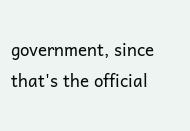government, since that's the official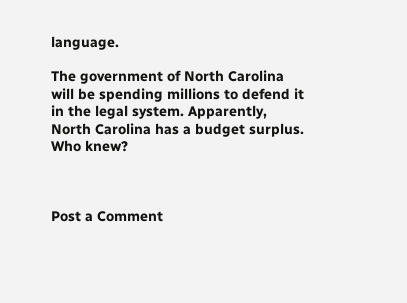language.

The government of North Carolina will be spending millions to defend it in the legal system. Apparently, North Carolina has a budget surplus.  Who knew?



Post a Comment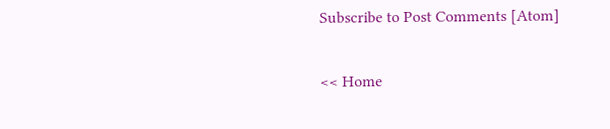Subscribe to Post Comments [Atom]

<< Home